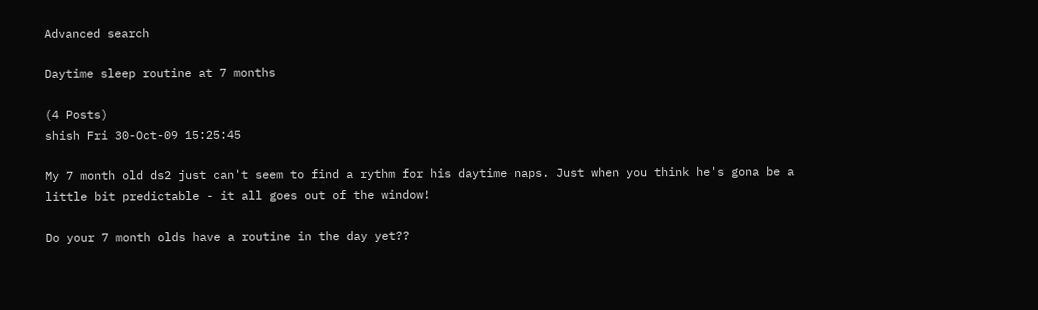Advanced search

Daytime sleep routine at 7 months

(4 Posts)
shish Fri 30-Oct-09 15:25:45

My 7 month old ds2 just can't seem to find a rythm for his daytime naps. Just when you think he's gona be a little bit predictable - it all goes out of the window!

Do your 7 month olds have a routine in the day yet??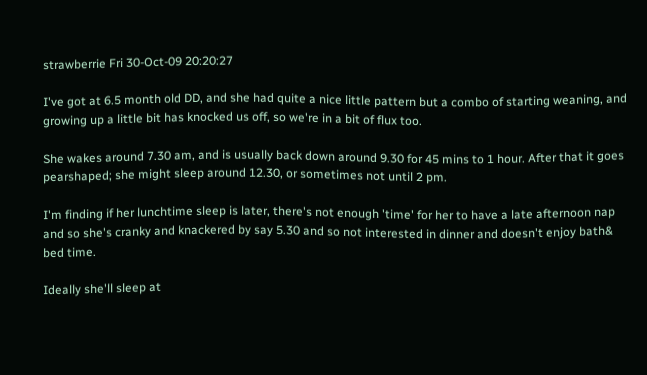strawberrie Fri 30-Oct-09 20:20:27

I've got at 6.5 month old DD, and she had quite a nice little pattern but a combo of starting weaning, and growing up a little bit has knocked us off, so we're in a bit of flux too.

She wakes around 7.30 am, and is usually back down around 9.30 for 45 mins to 1 hour. After that it goes pearshaped; she might sleep around 12.30, or sometimes not until 2 pm.

I'm finding if her lunchtime sleep is later, there's not enough 'time' for her to have a late afternoon nap and so she's cranky and knackered by say 5.30 and so not interested in dinner and doesn't enjoy bath& bed time.

Ideally she'll sleep at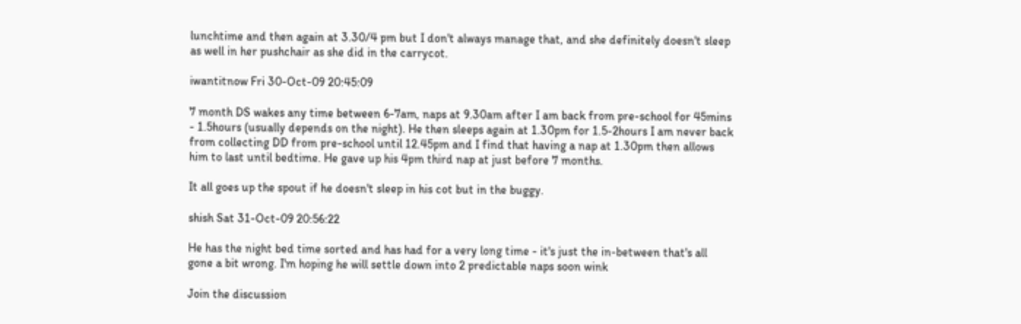lunchtime and then again at 3.30/4 pm but I don't always manage that, and she definitely doesn't sleep as well in her pushchair as she did in the carrycot.

iwantitnow Fri 30-Oct-09 20:45:09

7 month DS wakes any time between 6-7am, naps at 9.30am after I am back from pre-school for 45mins - 1.5hours (usually depends on the night). He then sleeps again at 1.30pm for 1.5-2hours I am never back from collecting DD from pre-school until 12.45pm and I find that having a nap at 1.30pm then allows him to last until bedtime. He gave up his 4pm third nap at just before 7 months.

It all goes up the spout if he doesn't sleep in his cot but in the buggy.

shish Sat 31-Oct-09 20:56:22

He has the night bed time sorted and has had for a very long time - it's just the in-between that's all gone a bit wrong. I'm hoping he will settle down into 2 predictable naps soon wink

Join the discussion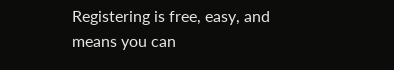Registering is free, easy, and means you can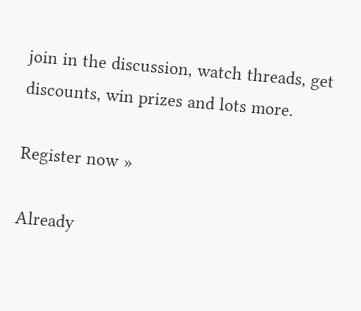join in the discussion, watch threads, get discounts, win prizes and lots more.

Register now »

Already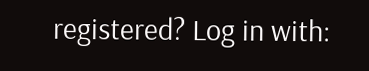registered? Log in with: